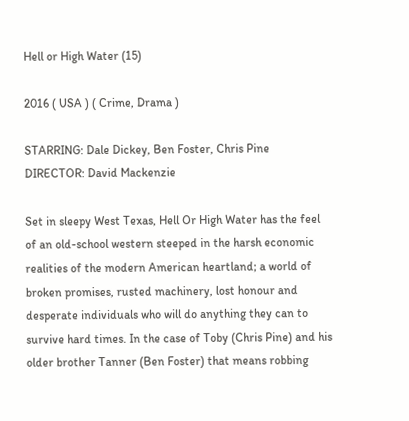Hell or High Water (15)

2016 ( USA ) ( Crime, Drama )

STARRING: Dale Dickey, Ben Foster, Chris Pine
DIRECTOR: David Mackenzie

Set in sleepy West Texas, Hell Or High Water has the feel of an old-school western steeped in the harsh economic realities of the modern American heartland; a world of broken promises, rusted machinery, lost honour and desperate individuals who will do anything they can to survive hard times. In the case of Toby (Chris Pine) and his older brother Tanner (Ben Foster) that means robbing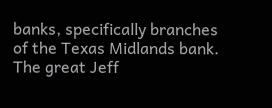banks, specifically branches of the Texas Midlands bank.
The great Jeff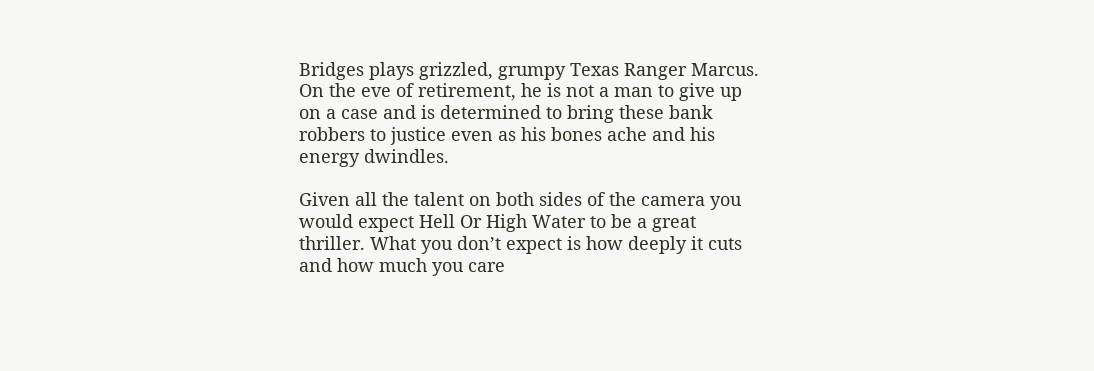Bridges plays grizzled, grumpy Texas Ranger Marcus. On the eve of retirement, he is not a man to give up on a case and is determined to bring these bank robbers to justice even as his bones ache and his energy dwindles.

Given all the talent on both sides of the camera you would expect Hell Or High Water to be a great thriller. What you don’t expect is how deeply it cuts and how much you care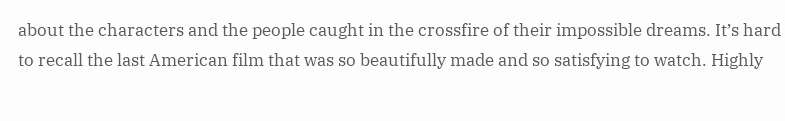about the characters and the people caught in the crossfire of their impossible dreams. It’s hard to recall the last American film that was so beautifully made and so satisfying to watch. Highly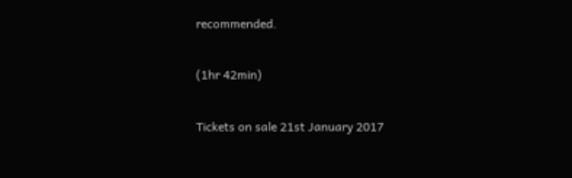recommended.

(1hr 42min)

Tickets on sale 21st January 2017